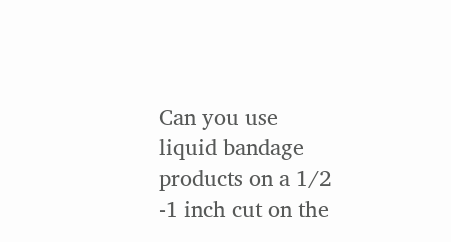Can you use liquid bandage products on a 1/2 -1 inch cut on the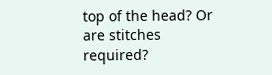top of the head? Or are stitches required?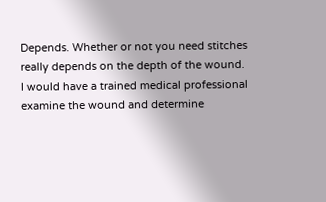Depends. Whether or not you need stitches really depends on the depth of the wound. I would have a trained medical professional examine the wound and determine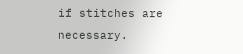if stitches are necessary.